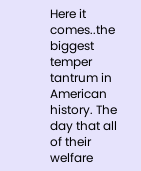Here it comes..the biggest temper tantrum in American history. The day that all of their welfare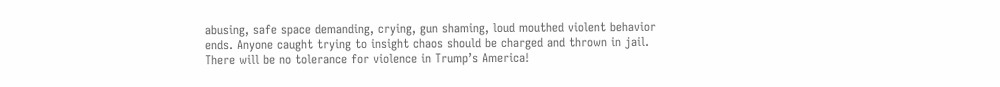abusing, safe space demanding, crying, gun shaming, loud mouthed violent behavior ends. Anyone caught trying to insight chaos should be charged and thrown in jail. There will be no tolerance for violence in Trump’s America!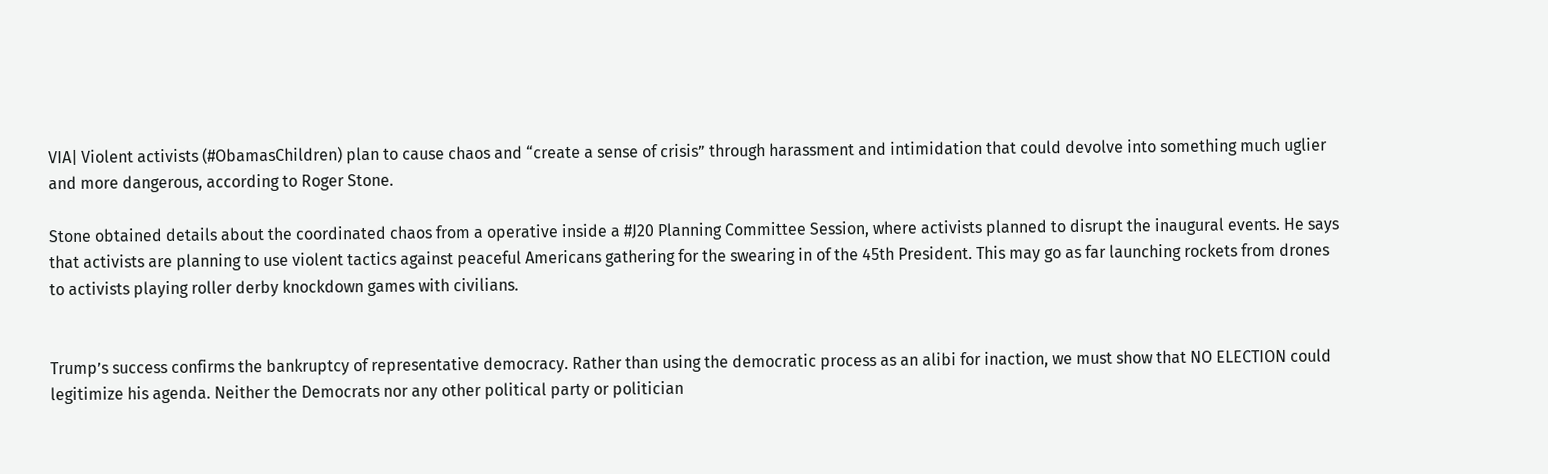VIA| Violent activists (#ObamasChildren) plan to cause chaos and “create a sense of crisis” through harassment and intimidation that could devolve into something much uglier and more dangerous, according to Roger Stone.

Stone obtained details about the coordinated chaos from a operative inside a #J20 Planning Committee Session, where activists planned to disrupt the inaugural events. He says that activists are planning to use violent tactics against peaceful Americans gathering for the swearing in of the 45th President. This may go as far launching rockets from drones to activists playing roller derby knockdown games with civilians.


Trump’s success confirms the bankruptcy of representative democracy. Rather than using the democratic process as an alibi for inaction, we must show that NO ELECTION could legitimize his agenda. Neither the Democrats nor any other political party or politician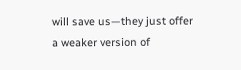will save us—they just offer a weaker version of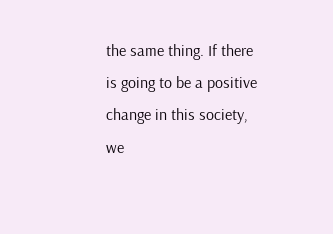the same thing. If there is going to be a positive change in this society, we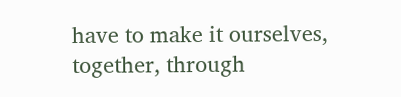have to make it ourselves, together, through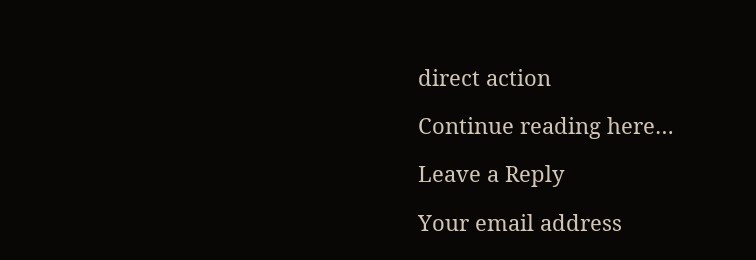direct action

Continue reading here…

Leave a Reply

Your email address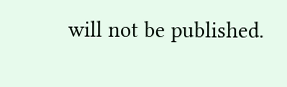will not be published.